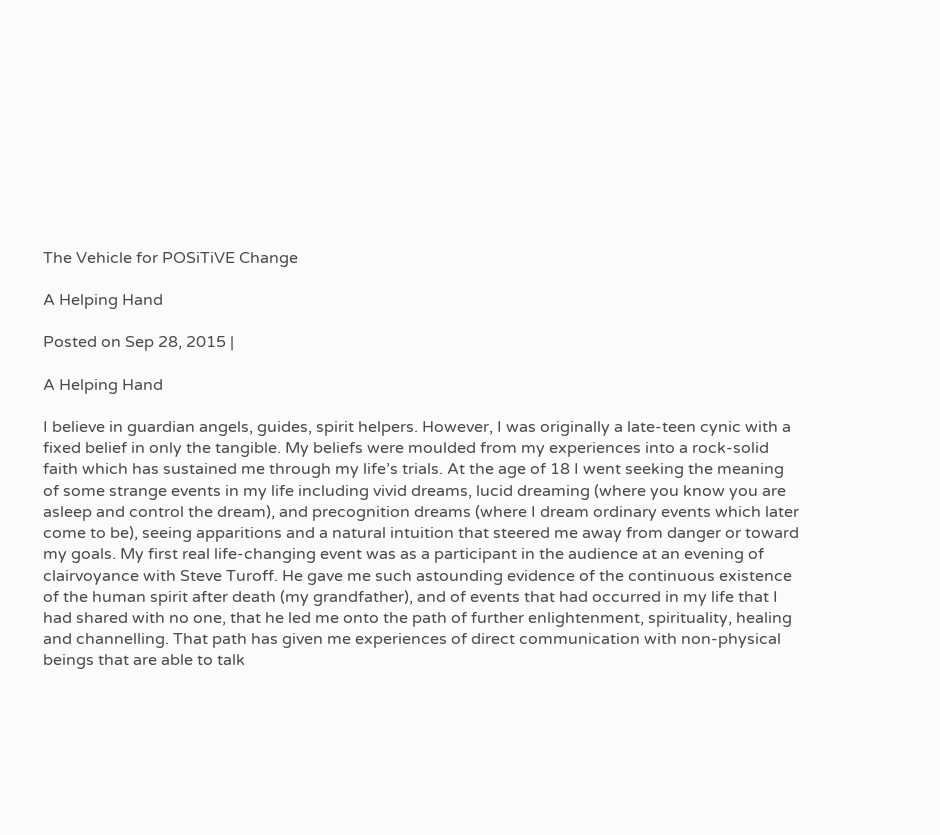The Vehicle for POSiTiVE Change

A Helping Hand

Posted on Sep 28, 2015 |

A Helping Hand

I believe in guardian angels, guides, spirit helpers. However, I was originally a late-teen cynic with a fixed belief in only the tangible. My beliefs were moulded from my experiences into a rock-solid faith which has sustained me through my life’s trials. At the age of 18 I went seeking the meaning of some strange events in my life including vivid dreams, lucid dreaming (where you know you are asleep and control the dream), and precognition dreams (where I dream ordinary events which later come to be), seeing apparitions and a natural intuition that steered me away from danger or toward my goals. My first real life-changing event was as a participant in the audience at an evening of clairvoyance with Steve Turoff. He gave me such astounding evidence of the continuous existence of the human spirit after death (my grandfather), and of events that had occurred in my life that I had shared with no one, that he led me onto the path of further enlightenment, spirituality, healing and channelling. That path has given me experiences of direct communication with non-physical beings that are able to talk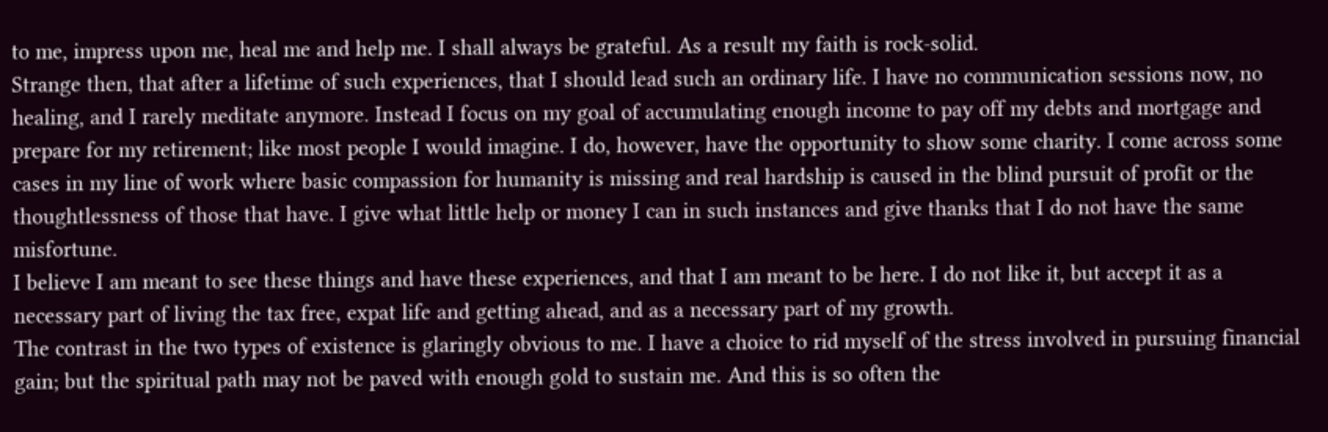to me, impress upon me, heal me and help me. I shall always be grateful. As a result my faith is rock-solid.
Strange then, that after a lifetime of such experiences, that I should lead such an ordinary life. I have no communication sessions now, no healing, and I rarely meditate anymore. Instead I focus on my goal of accumulating enough income to pay off my debts and mortgage and prepare for my retirement; like most people I would imagine. I do, however, have the opportunity to show some charity. I come across some cases in my line of work where basic compassion for humanity is missing and real hardship is caused in the blind pursuit of profit or the thoughtlessness of those that have. I give what little help or money I can in such instances and give thanks that I do not have the same misfortune.
I believe I am meant to see these things and have these experiences, and that I am meant to be here. I do not like it, but accept it as a necessary part of living the tax free, expat life and getting ahead, and as a necessary part of my growth.
The contrast in the two types of existence is glaringly obvious to me. I have a choice to rid myself of the stress involved in pursuing financial gain; but the spiritual path may not be paved with enough gold to sustain me. And this is so often the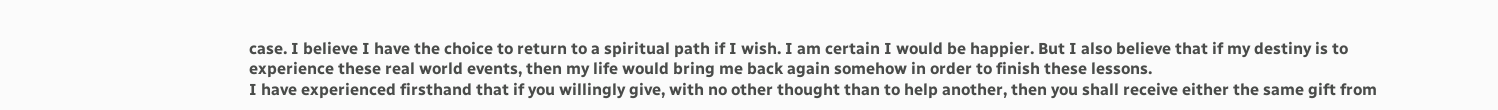case. I believe I have the choice to return to a spiritual path if I wish. I am certain I would be happier. But I also believe that if my destiny is to experience these real world events, then my life would bring me back again somehow in order to finish these lessons.
I have experienced firsthand that if you willingly give, with no other thought than to help another, then you shall receive either the same gift from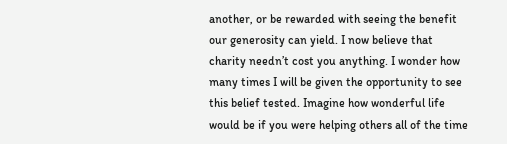another, or be rewarded with seeing the benefit our generosity can yield. I now believe that charity needn’t cost you anything. I wonder how many times I will be given the opportunity to see this belief tested. Imagine how wonderful life would be if you were helping others all of the time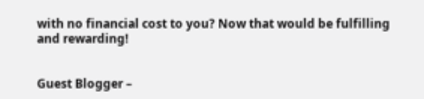with no financial cost to you? Now that would be fulfilling and rewarding!


Guest Blogger –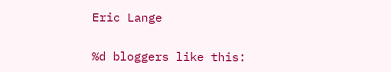Eric Lange


%d bloggers like this: